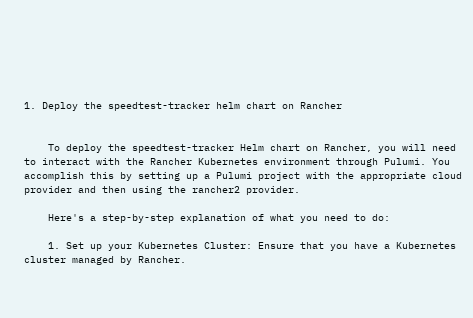1. Deploy the speedtest-tracker helm chart on Rancher


    To deploy the speedtest-tracker Helm chart on Rancher, you will need to interact with the Rancher Kubernetes environment through Pulumi. You accomplish this by setting up a Pulumi project with the appropriate cloud provider and then using the rancher2 provider.

    Here's a step-by-step explanation of what you need to do:

    1. Set up your Kubernetes Cluster: Ensure that you have a Kubernetes cluster managed by Rancher.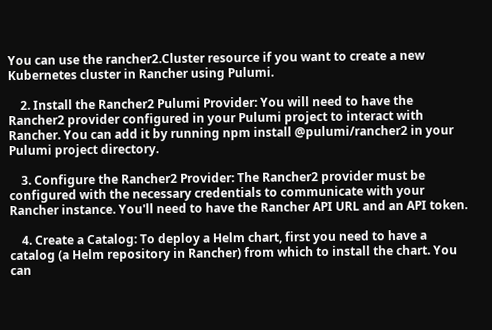You can use the rancher2.Cluster resource if you want to create a new Kubernetes cluster in Rancher using Pulumi.

    2. Install the Rancher2 Pulumi Provider: You will need to have the Rancher2 provider configured in your Pulumi project to interact with Rancher. You can add it by running npm install @pulumi/rancher2 in your Pulumi project directory.

    3. Configure the Rancher2 Provider: The Rancher2 provider must be configured with the necessary credentials to communicate with your Rancher instance. You'll need to have the Rancher API URL and an API token.

    4. Create a Catalog: To deploy a Helm chart, first you need to have a catalog (a Helm repository in Rancher) from which to install the chart. You can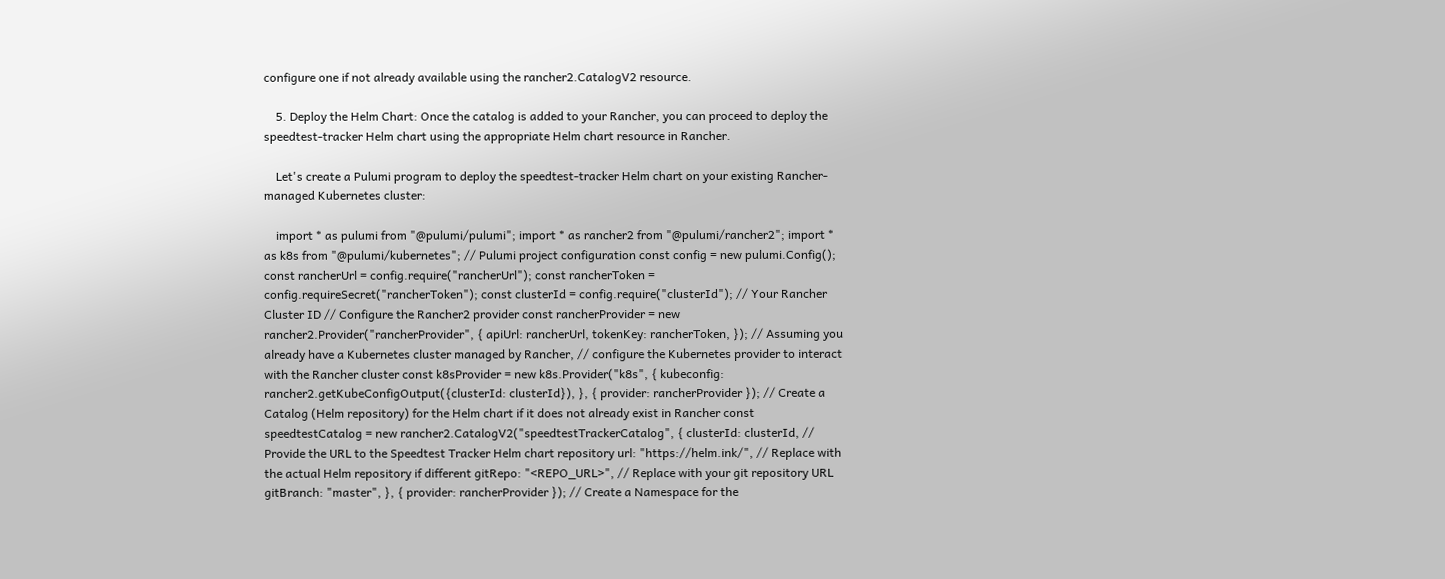configure one if not already available using the rancher2.CatalogV2 resource.

    5. Deploy the Helm Chart: Once the catalog is added to your Rancher, you can proceed to deploy the speedtest-tracker Helm chart using the appropriate Helm chart resource in Rancher.

    Let's create a Pulumi program to deploy the speedtest-tracker Helm chart on your existing Rancher-managed Kubernetes cluster:

    import * as pulumi from "@pulumi/pulumi"; import * as rancher2 from "@pulumi/rancher2"; import * as k8s from "@pulumi/kubernetes"; // Pulumi project configuration const config = new pulumi.Config(); const rancherUrl = config.require("rancherUrl"); const rancherToken = config.requireSecret("rancherToken"); const clusterId = config.require("clusterId"); // Your Rancher Cluster ID // Configure the Rancher2 provider const rancherProvider = new rancher2.Provider("rancherProvider", { apiUrl: rancherUrl, tokenKey: rancherToken, }); // Assuming you already have a Kubernetes cluster managed by Rancher, // configure the Kubernetes provider to interact with the Rancher cluster const k8sProvider = new k8s.Provider("k8s", { kubeconfig: rancher2.getKubeConfigOutput({clusterId: clusterId}), }, { provider: rancherProvider }); // Create a Catalog (Helm repository) for the Helm chart if it does not already exist in Rancher const speedtestCatalog = new rancher2.CatalogV2("speedtestTrackerCatalog", { clusterId: clusterId, // Provide the URL to the Speedtest Tracker Helm chart repository url: "https://helm.ink/", // Replace with the actual Helm repository if different gitRepo: "<REPO_URL>", // Replace with your git repository URL gitBranch: "master", }, { provider: rancherProvider }); // Create a Namespace for the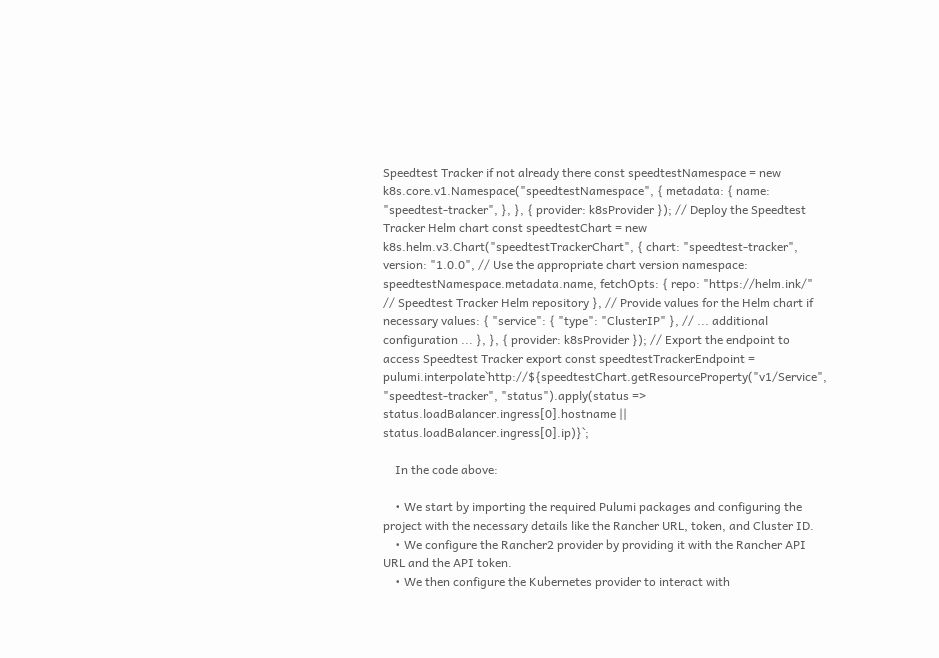Speedtest Tracker if not already there const speedtestNamespace = new k8s.core.v1.Namespace("speedtestNamespace", { metadata: { name: "speedtest-tracker", }, }, { provider: k8sProvider }); // Deploy the Speedtest Tracker Helm chart const speedtestChart = new k8s.helm.v3.Chart("speedtestTrackerChart", { chart: "speedtest-tracker", version: "1.0.0", // Use the appropriate chart version namespace: speedtestNamespace.metadata.name, fetchOpts: { repo: "https://helm.ink/" // Speedtest Tracker Helm repository }, // Provide values for the Helm chart if necessary values: { "service": { "type": "ClusterIP" }, // ... additional configuration ... }, }, { provider: k8sProvider }); // Export the endpoint to access Speedtest Tracker export const speedtestTrackerEndpoint = pulumi.interpolate`http://${speedtestChart.getResourceProperty("v1/Service", "speedtest-tracker", "status").apply(status => status.loadBalancer.ingress[0].hostname || status.loadBalancer.ingress[0].ip)}`;

    In the code above:

    • We start by importing the required Pulumi packages and configuring the project with the necessary details like the Rancher URL, token, and Cluster ID.
    • We configure the Rancher2 provider by providing it with the Rancher API URL and the API token.
    • We then configure the Kubernetes provider to interact with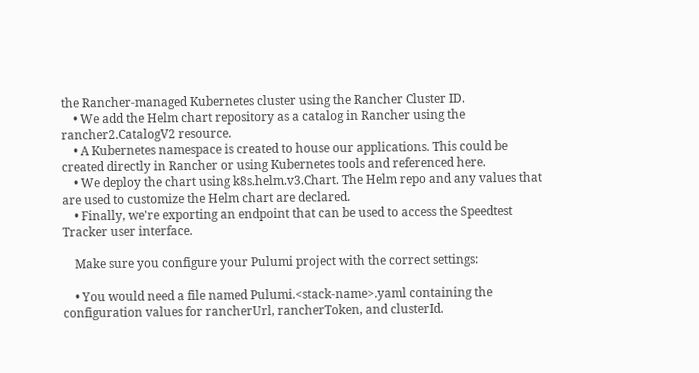the Rancher-managed Kubernetes cluster using the Rancher Cluster ID.
    • We add the Helm chart repository as a catalog in Rancher using the rancher2.CatalogV2 resource.
    • A Kubernetes namespace is created to house our applications. This could be created directly in Rancher or using Kubernetes tools and referenced here.
    • We deploy the chart using k8s.helm.v3.Chart. The Helm repo and any values that are used to customize the Helm chart are declared.
    • Finally, we're exporting an endpoint that can be used to access the Speedtest Tracker user interface.

    Make sure you configure your Pulumi project with the correct settings:

    • You would need a file named Pulumi.<stack-name>.yaml containing the configuration values for rancherUrl, rancherToken, and clusterId.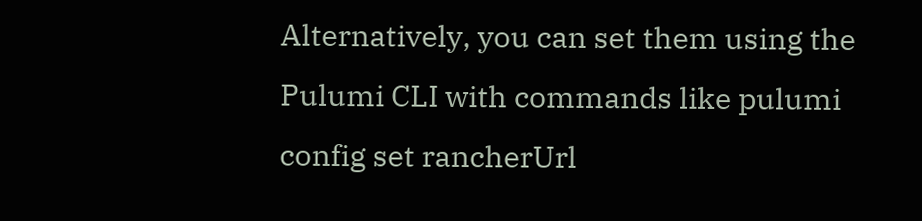Alternatively, you can set them using the Pulumi CLI with commands like pulumi config set rancherUrl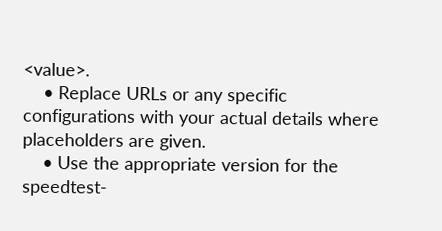<value>.
    • Replace URLs or any specific configurations with your actual details where placeholders are given.
    • Use the appropriate version for the speedtest-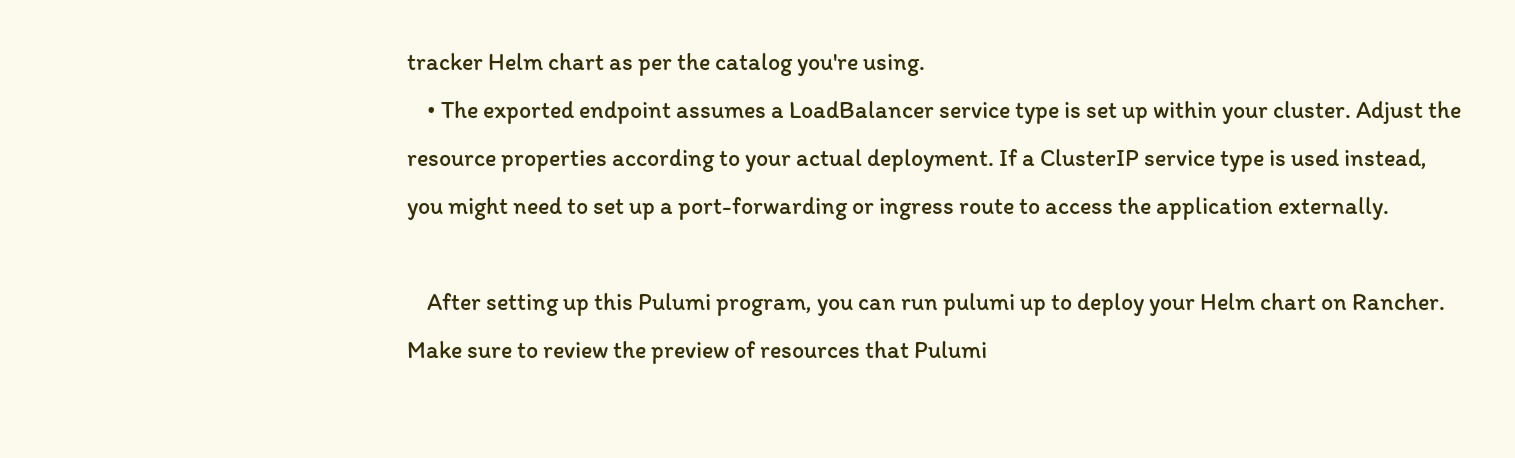tracker Helm chart as per the catalog you're using.
    • The exported endpoint assumes a LoadBalancer service type is set up within your cluster. Adjust the resource properties according to your actual deployment. If a ClusterIP service type is used instead, you might need to set up a port-forwarding or ingress route to access the application externally.

    After setting up this Pulumi program, you can run pulumi up to deploy your Helm chart on Rancher. Make sure to review the preview of resources that Pulumi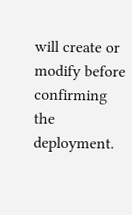will create or modify before confirming the deployment.